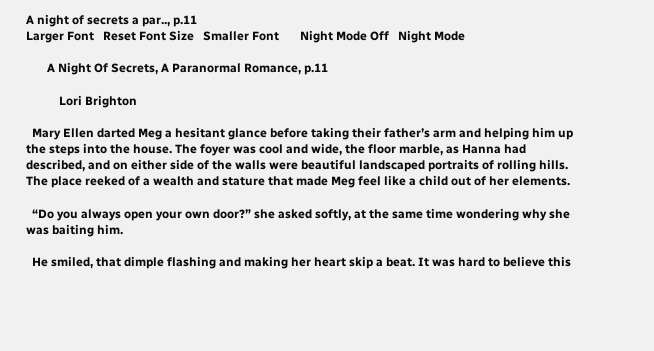A night of secrets a par.., p.11
Larger Font   Reset Font Size   Smaller Font       Night Mode Off   Night Mode

       A Night Of Secrets, A Paranormal Romance, p.11

           Lori Brighton

  Mary Ellen darted Meg a hesitant glance before taking their father’s arm and helping him up the steps into the house. The foyer was cool and wide, the floor marble, as Hanna had described, and on either side of the walls were beautiful landscaped portraits of rolling hills. The place reeked of a wealth and stature that made Meg feel like a child out of her elements.

  “Do you always open your own door?” she asked softly, at the same time wondering why she was baiting him.

  He smiled, that dimple flashing and making her heart skip a beat. It was hard to believe this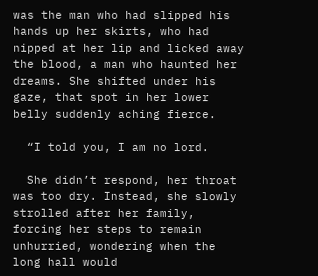was the man who had slipped his hands up her skirts, who had nipped at her lip and licked away the blood, a man who haunted her dreams. She shifted under his gaze, that spot in her lower belly suddenly aching fierce.

  “I told you, I am no lord.

  She didn’t respond, her throat was too dry. Instead, she slowly strolled after her family, forcing her steps to remain unhurried, wondering when the long hall would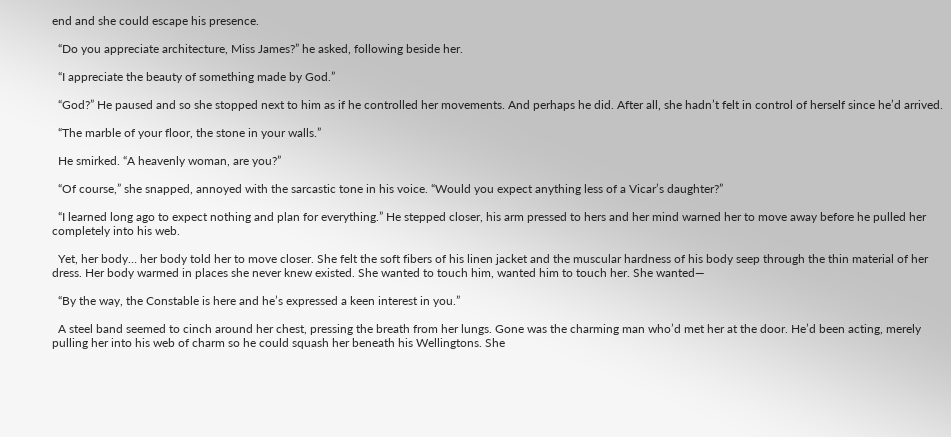end and she could escape his presence.

  “Do you appreciate architecture, Miss James?” he asked, following beside her.

  “I appreciate the beauty of something made by God.”

  “God?” He paused and so she stopped next to him as if he controlled her movements. And perhaps he did. After all, she hadn’t felt in control of herself since he’d arrived.

  “The marble of your floor, the stone in your walls.”

  He smirked. “A heavenly woman, are you?”

  “Of course,” she snapped, annoyed with the sarcastic tone in his voice. “Would you expect anything less of a Vicar’s daughter?”

  “I learned long ago to expect nothing and plan for everything.” He stepped closer, his arm pressed to hers and her mind warned her to move away before he pulled her completely into his web.

  Yet, her body… her body told her to move closer. She felt the soft fibers of his linen jacket and the muscular hardness of his body seep through the thin material of her dress. Her body warmed in places she never knew existed. She wanted to touch him, wanted him to touch her. She wanted—

  “By the way, the Constable is here and he’s expressed a keen interest in you.”

  A steel band seemed to cinch around her chest, pressing the breath from her lungs. Gone was the charming man who’d met her at the door. He’d been acting, merely pulling her into his web of charm so he could squash her beneath his Wellingtons. She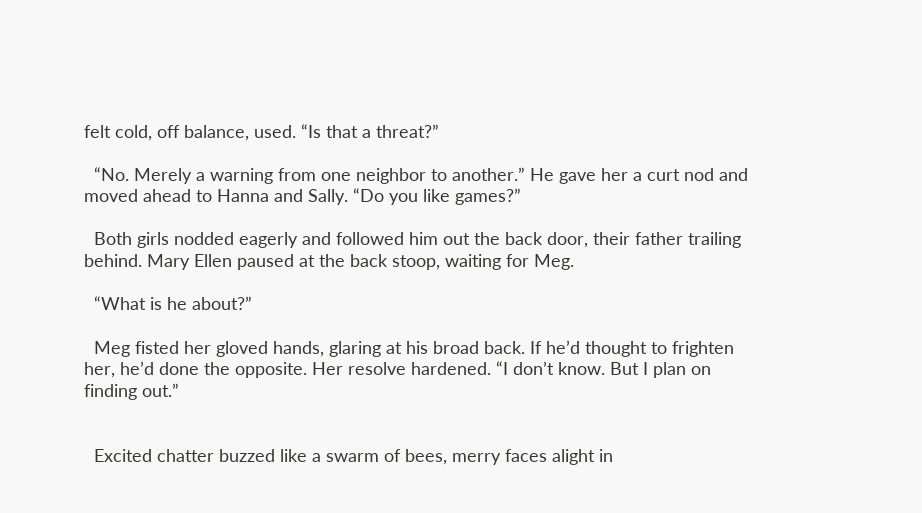felt cold, off balance, used. “Is that a threat?”

  “No. Merely a warning from one neighbor to another.” He gave her a curt nod and moved ahead to Hanna and Sally. “Do you like games?”

  Both girls nodded eagerly and followed him out the back door, their father trailing behind. Mary Ellen paused at the back stoop, waiting for Meg.

  “What is he about?”

  Meg fisted her gloved hands, glaring at his broad back. If he’d thought to frighten her, he’d done the opposite. Her resolve hardened. “I don’t know. But I plan on finding out.”


  Excited chatter buzzed like a swarm of bees, merry faces alight in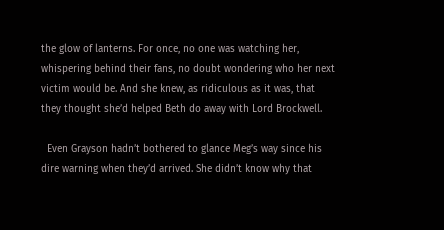the glow of lanterns. For once, no one was watching her, whispering behind their fans, no doubt wondering who her next victim would be. And she knew, as ridiculous as it was, that they thought she’d helped Beth do away with Lord Brockwell.

  Even Grayson hadn’t bothered to glance Meg’s way since his dire warning when they’d arrived. She didn’t know why that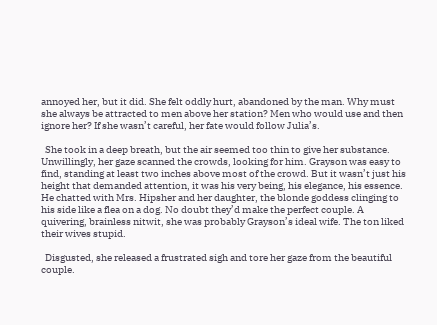annoyed her, but it did. She felt oddly hurt, abandoned by the man. Why must she always be attracted to men above her station? Men who would use and then ignore her? If she wasn’t careful, her fate would follow Julia’s.

  She took in a deep breath, but the air seemed too thin to give her substance. Unwillingly, her gaze scanned the crowds, looking for him. Grayson was easy to find, standing at least two inches above most of the crowd. But it wasn’t just his height that demanded attention, it was his very being, his elegance, his essence. He chatted with Mrs. Hipsher and her daughter, the blonde goddess clinging to his side like a flea on a dog. No doubt they’d make the perfect couple. A quivering, brainless nitwit, she was probably Grayson’s ideal wife. The ton liked their wives stupid.

  Disgusted, she released a frustrated sigh and tore her gaze from the beautiful couple.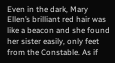Even in the dark, Mary Ellen’s brilliant red hair was like a beacon and she found her sister easily, only feet from the Constable. As if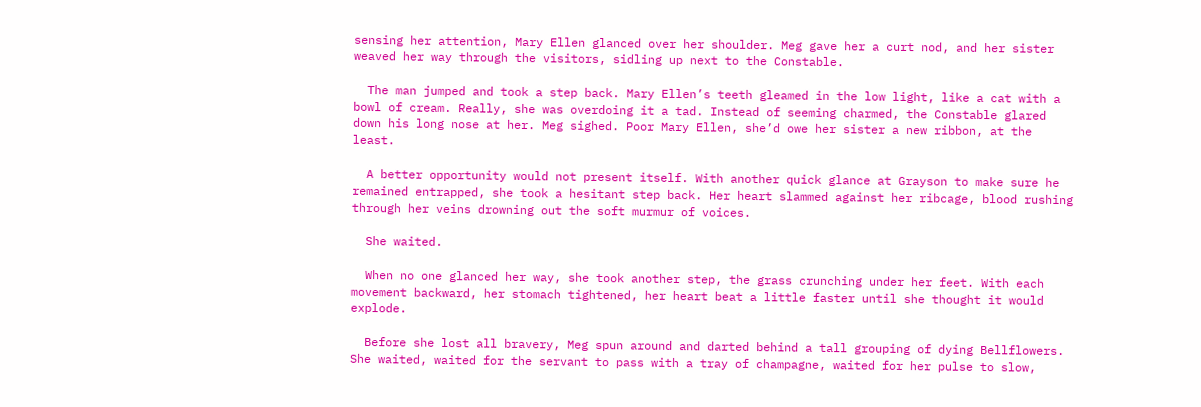sensing her attention, Mary Ellen glanced over her shoulder. Meg gave her a curt nod, and her sister weaved her way through the visitors, sidling up next to the Constable.

  The man jumped and took a step back. Mary Ellen’s teeth gleamed in the low light, like a cat with a bowl of cream. Really, she was overdoing it a tad. Instead of seeming charmed, the Constable glared down his long nose at her. Meg sighed. Poor Mary Ellen, she’d owe her sister a new ribbon, at the least.

  A better opportunity would not present itself. With another quick glance at Grayson to make sure he remained entrapped, she took a hesitant step back. Her heart slammed against her ribcage, blood rushing through her veins drowning out the soft murmur of voices.

  She waited.

  When no one glanced her way, she took another step, the grass crunching under her feet. With each movement backward, her stomach tightened, her heart beat a little faster until she thought it would explode.

  Before she lost all bravery, Meg spun around and darted behind a tall grouping of dying Bellflowers. She waited, waited for the servant to pass with a tray of champagne, waited for her pulse to slow,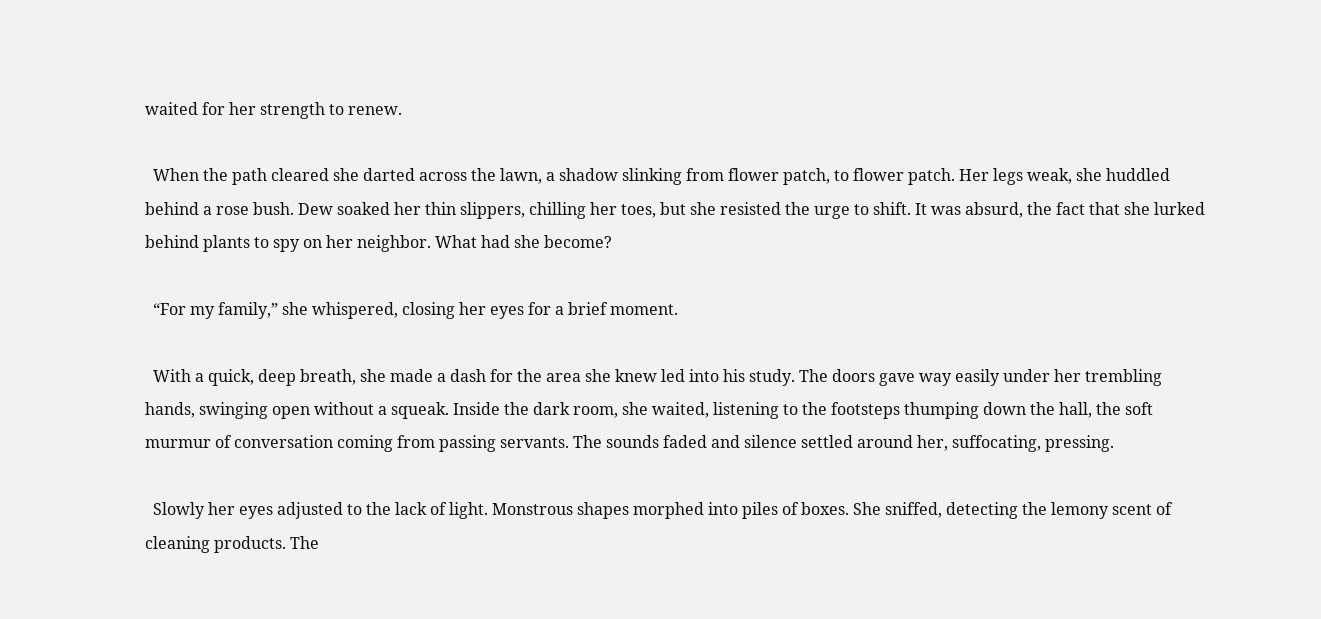waited for her strength to renew.

  When the path cleared she darted across the lawn, a shadow slinking from flower patch, to flower patch. Her legs weak, she huddled behind a rose bush. Dew soaked her thin slippers, chilling her toes, but she resisted the urge to shift. It was absurd, the fact that she lurked behind plants to spy on her neighbor. What had she become?

  “For my family,” she whispered, closing her eyes for a brief moment.

  With a quick, deep breath, she made a dash for the area she knew led into his study. The doors gave way easily under her trembling hands, swinging open without a squeak. Inside the dark room, she waited, listening to the footsteps thumping down the hall, the soft murmur of conversation coming from passing servants. The sounds faded and silence settled around her, suffocating, pressing.

  Slowly her eyes adjusted to the lack of light. Monstrous shapes morphed into piles of boxes. She sniffed, detecting the lemony scent of cleaning products. The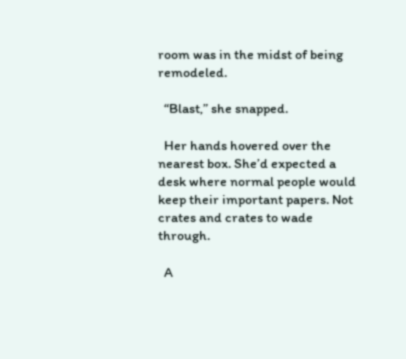room was in the midst of being remodeled.

  “Blast,” she snapped.

  Her hands hovered over the nearest box. She’d expected a desk where normal people would keep their important papers. Not crates and crates to wade through.

  A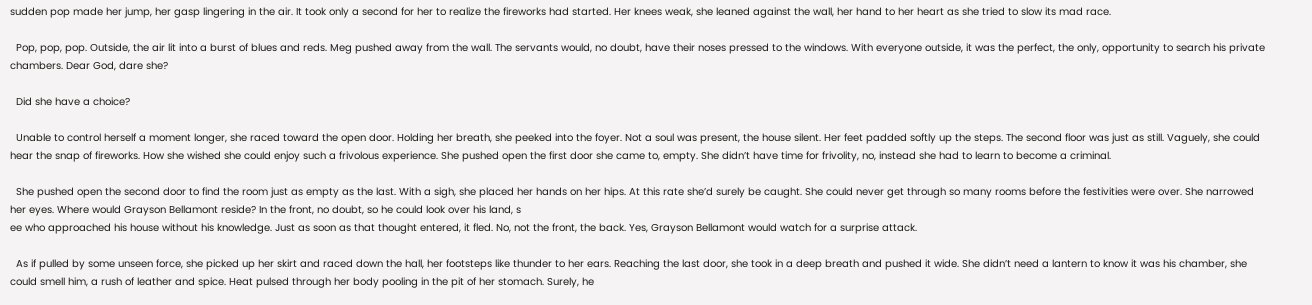sudden pop made her jump, her gasp lingering in the air. It took only a second for her to realize the fireworks had started. Her knees weak, she leaned against the wall, her hand to her heart as she tried to slow its mad race.

  Pop, pop, pop. Outside, the air lit into a burst of blues and reds. Meg pushed away from the wall. The servants would, no doubt, have their noses pressed to the windows. With everyone outside, it was the perfect, the only, opportunity to search his private chambers. Dear God, dare she?

  Did she have a choice?

  Unable to control herself a moment longer, she raced toward the open door. Holding her breath, she peeked into the foyer. Not a soul was present, the house silent. Her feet padded softly up the steps. The second floor was just as still. Vaguely, she could hear the snap of fireworks. How she wished she could enjoy such a frivolous experience. She pushed open the first door she came to, empty. She didn’t have time for frivolity, no, instead she had to learn to become a criminal.

  She pushed open the second door to find the room just as empty as the last. With a sigh, she placed her hands on her hips. At this rate she’d surely be caught. She could never get through so many rooms before the festivities were over. She narrowed her eyes. Where would Grayson Bellamont reside? In the front, no doubt, so he could look over his land, s
ee who approached his house without his knowledge. Just as soon as that thought entered, it fled. No, not the front, the back. Yes, Grayson Bellamont would watch for a surprise attack.

  As if pulled by some unseen force, she picked up her skirt and raced down the hall, her footsteps like thunder to her ears. Reaching the last door, she took in a deep breath and pushed it wide. She didn’t need a lantern to know it was his chamber, she could smell him, a rush of leather and spice. Heat pulsed through her body pooling in the pit of her stomach. Surely, he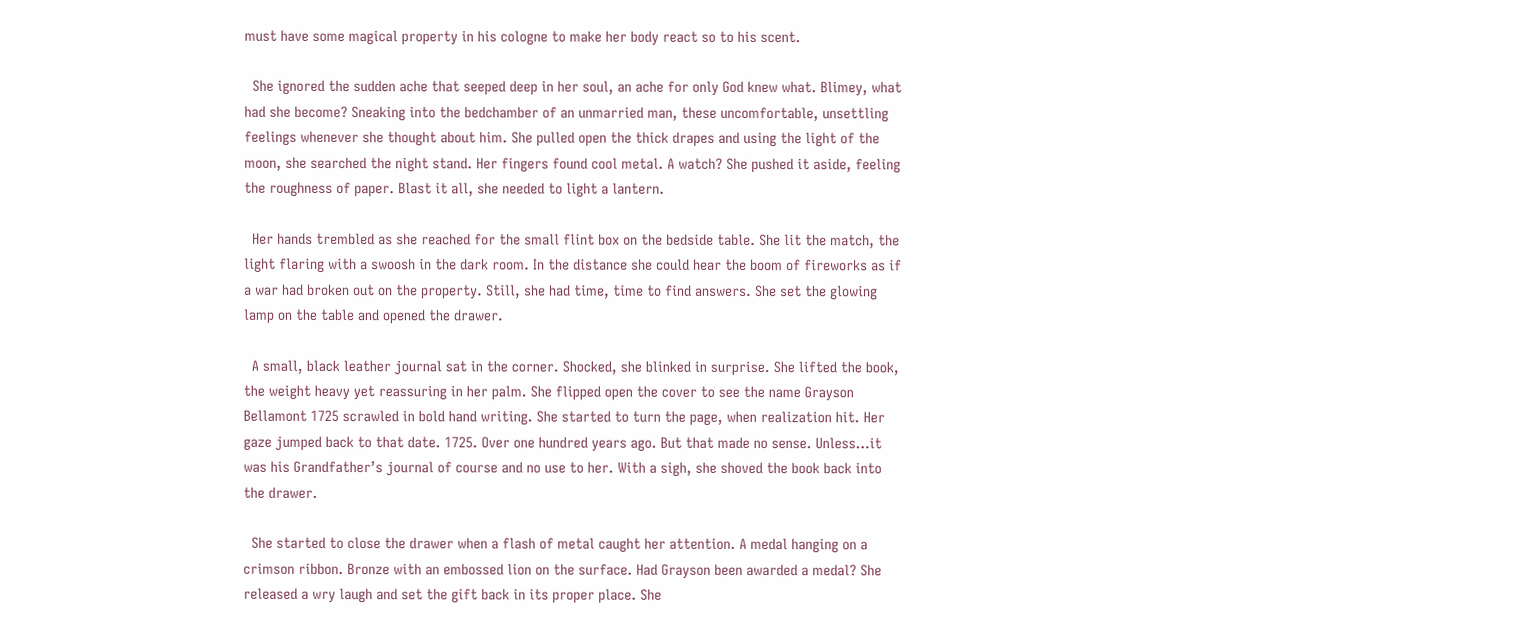must have some magical property in his cologne to make her body react so to his scent.

  She ignored the sudden ache that seeped deep in her soul, an ache for only God knew what. Blimey, what had she become? Sneaking into the bedchamber of an unmarried man, these uncomfortable, unsettling feelings whenever she thought about him. She pulled open the thick drapes and using the light of the moon, she searched the night stand. Her fingers found cool metal. A watch? She pushed it aside, feeling the roughness of paper. Blast it all, she needed to light a lantern.

  Her hands trembled as she reached for the small flint box on the bedside table. She lit the match, the light flaring with a swoosh in the dark room. In the distance she could hear the boom of fireworks as if a war had broken out on the property. Still, she had time, time to find answers. She set the glowing lamp on the table and opened the drawer.

  A small, black leather journal sat in the corner. Shocked, she blinked in surprise. She lifted the book, the weight heavy yet reassuring in her palm. She flipped open the cover to see the name Grayson Bellamont 1725 scrawled in bold hand writing. She started to turn the page, when realization hit. Her gaze jumped back to that date. 1725. Over one hundred years ago. But that made no sense. Unless…it was his Grandfather’s journal of course and no use to her. With a sigh, she shoved the book back into the drawer.

  She started to close the drawer when a flash of metal caught her attention. A medal hanging on a crimson ribbon. Bronze with an embossed lion on the surface. Had Grayson been awarded a medal? She released a wry laugh and set the gift back in its proper place. She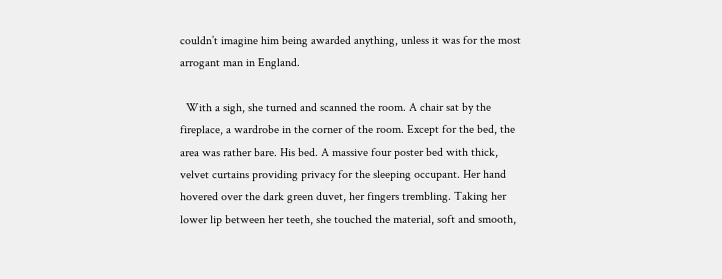couldn’t imagine him being awarded anything, unless it was for the most arrogant man in England.

  With a sigh, she turned and scanned the room. A chair sat by the fireplace, a wardrobe in the corner of the room. Except for the bed, the area was rather bare. His bed. A massive four poster bed with thick, velvet curtains providing privacy for the sleeping occupant. Her hand hovered over the dark green duvet, her fingers trembling. Taking her lower lip between her teeth, she touched the material, soft and smooth,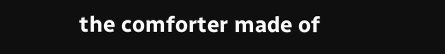the comforter made of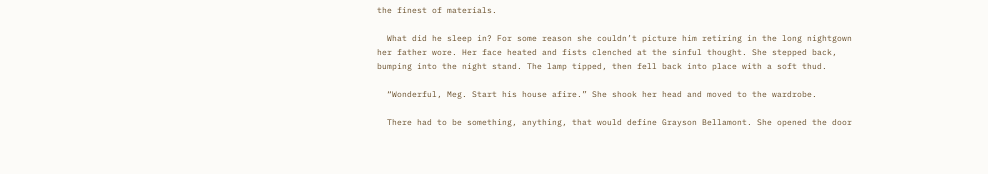the finest of materials.

  What did he sleep in? For some reason she couldn’t picture him retiring in the long nightgown her father wore. Her face heated and fists clenched at the sinful thought. She stepped back, bumping into the night stand. The lamp tipped, then fell back into place with a soft thud.

  “Wonderful, Meg. Start his house afire.” She shook her head and moved to the wardrobe.

  There had to be something, anything, that would define Grayson Bellamont. She opened the door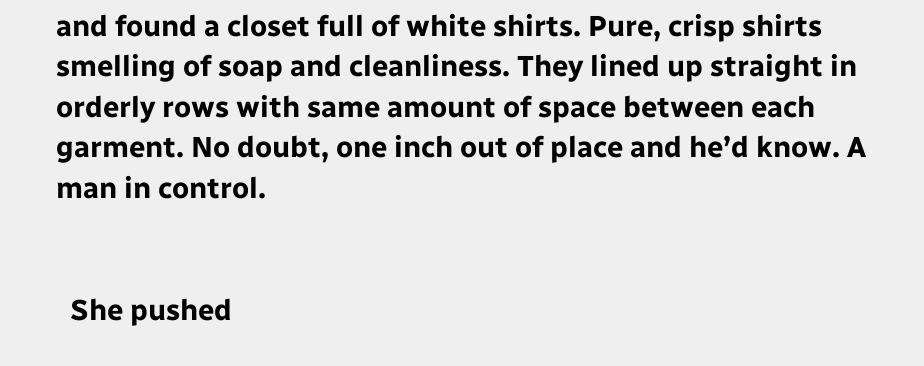and found a closet full of white shirts. Pure, crisp shirts smelling of soap and cleanliness. They lined up straight in orderly rows with same amount of space between each garment. No doubt, one inch out of place and he’d know. A man in control.


  She pushed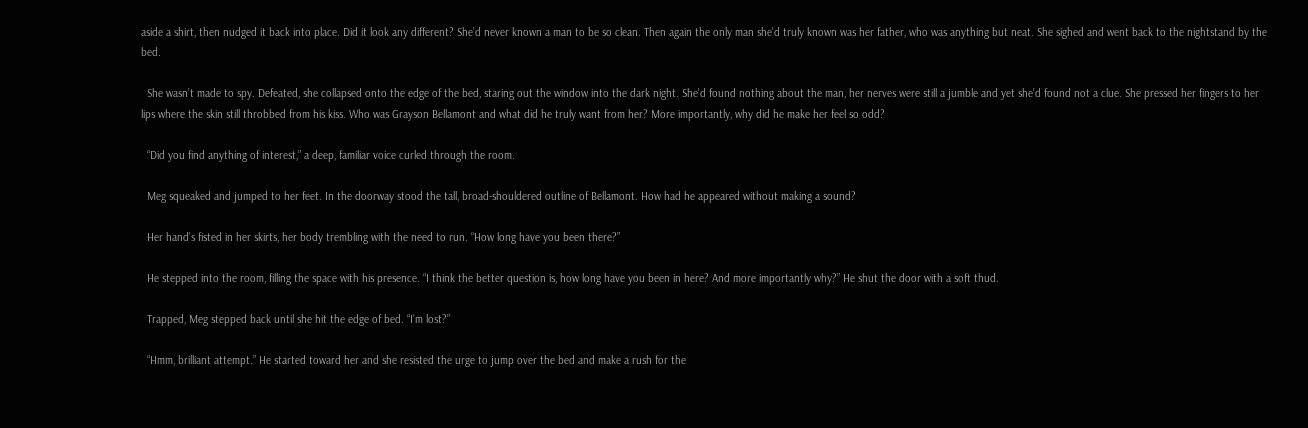aside a shirt, then nudged it back into place. Did it look any different? She’d never known a man to be so clean. Then again the only man she’d truly known was her father, who was anything but neat. She sighed and went back to the nightstand by the bed.

  She wasn’t made to spy. Defeated, she collapsed onto the edge of the bed, staring out the window into the dark night. She’d found nothing about the man, her nerves were still a jumble and yet she’d found not a clue. She pressed her fingers to her lips where the skin still throbbed from his kiss. Who was Grayson Bellamont and what did he truly want from her? More importantly, why did he make her feel so odd?

  “Did you find anything of interest,” a deep, familiar voice curled through the room.

  Meg squeaked and jumped to her feet. In the doorway stood the tall, broad-shouldered outline of Bellamont. How had he appeared without making a sound?

  Her hand’s fisted in her skirts, her body trembling with the need to run. “How long have you been there?”

  He stepped into the room, filling the space with his presence. “I think the better question is, how long have you been in here? And more importantly why?” He shut the door with a soft thud.

  Trapped, Meg stepped back until she hit the edge of bed. “I’m lost?”

  “Hmm, brilliant attempt.” He started toward her and she resisted the urge to jump over the bed and make a rush for the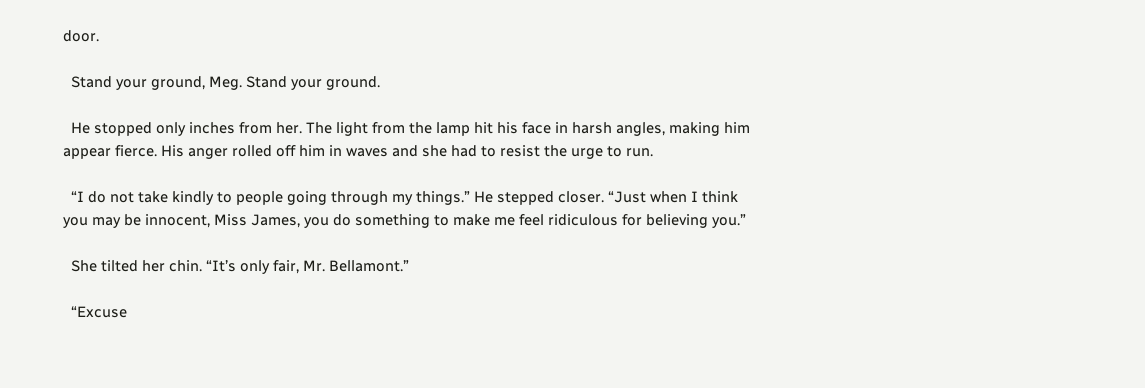door.

  Stand your ground, Meg. Stand your ground.

  He stopped only inches from her. The light from the lamp hit his face in harsh angles, making him appear fierce. His anger rolled off him in waves and she had to resist the urge to run.

  “I do not take kindly to people going through my things.” He stepped closer. “Just when I think you may be innocent, Miss James, you do something to make me feel ridiculous for believing you.”

  She tilted her chin. “It’s only fair, Mr. Bellamont.”

  “Excuse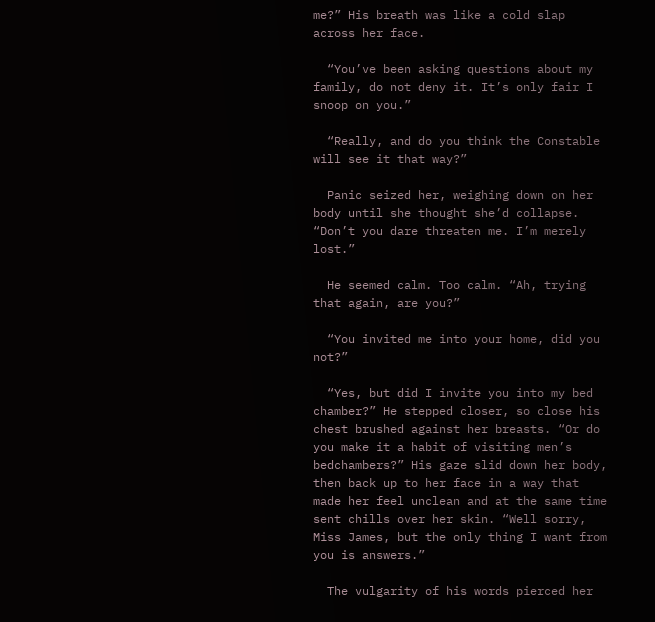me?” His breath was like a cold slap across her face.

  “You’ve been asking questions about my family, do not deny it. It’s only fair I snoop on you.”

  “Really, and do you think the Constable will see it that way?”

  Panic seized her, weighing down on her body until she thought she’d collapse. “Don’t you dare threaten me. I’m merely lost.”

  He seemed calm. Too calm. “Ah, trying that again, are you?”

  “You invited me into your home, did you not?”

  “Yes, but did I invite you into my bed chamber?” He stepped closer, so close his chest brushed against her breasts. “Or do you make it a habit of visiting men’s bedchambers?” His gaze slid down her body, then back up to her face in a way that made her feel unclean and at the same time sent chills over her skin. “Well sorry, Miss James, but the only thing I want from you is answers.”

  The vulgarity of his words pierced her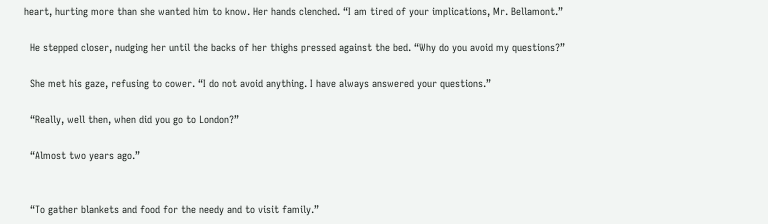heart, hurting more than she wanted him to know. Her hands clenched. “I am tired of your implications, Mr. Bellamont.”

  He stepped closer, nudging her until the backs of her thighs pressed against the bed. “Why do you avoid my questions?”

  She met his gaze, refusing to cower. “I do not avoid anything. I have always answered your questions.”

  “Really, well then, when did you go to London?”

  “Almost two years ago.”


  “To gather blankets and food for the needy and to visit family.”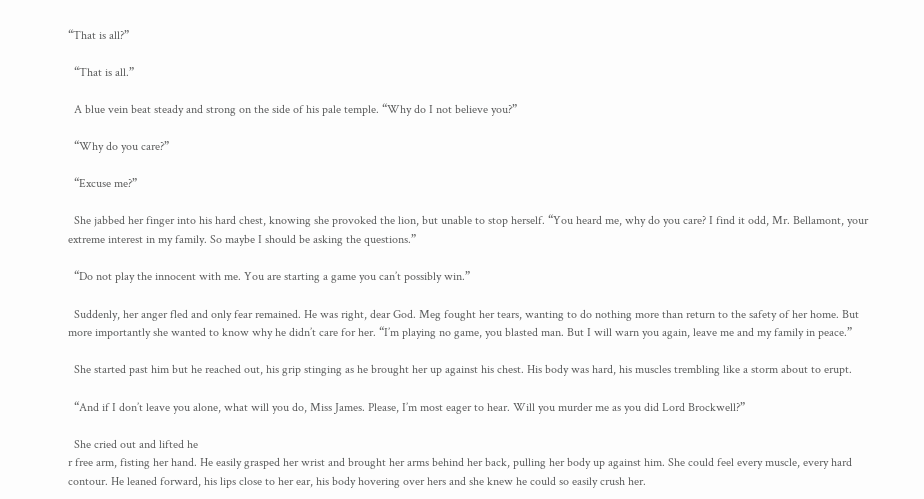“That is all?”

  “That is all.”

  A blue vein beat steady and strong on the side of his pale temple. “Why do I not believe you?”

  “Why do you care?”

  “Excuse me?”

  She jabbed her finger into his hard chest, knowing she provoked the lion, but unable to stop herself. “You heard me, why do you care? I find it odd, Mr. Bellamont, your extreme interest in my family. So maybe I should be asking the questions.”

  “Do not play the innocent with me. You are starting a game you can’t possibly win.”

  Suddenly, her anger fled and only fear remained. He was right, dear God. Meg fought her tears, wanting to do nothing more than return to the safety of her home. But more importantly she wanted to know why he didn’t care for her. “I’m playing no game, you blasted man. But I will warn you again, leave me and my family in peace.”

  She started past him but he reached out, his grip stinging as he brought her up against his chest. His body was hard, his muscles trembling like a storm about to erupt.

  “And if I don’t leave you alone, what will you do, Miss James. Please, I’m most eager to hear. Will you murder me as you did Lord Brockwell?”

  She cried out and lifted he
r free arm, fisting her hand. He easily grasped her wrist and brought her arms behind her back, pulling her body up against him. She could feel every muscle, every hard contour. He leaned forward, his lips close to her ear, his body hovering over hers and she knew he could so easily crush her.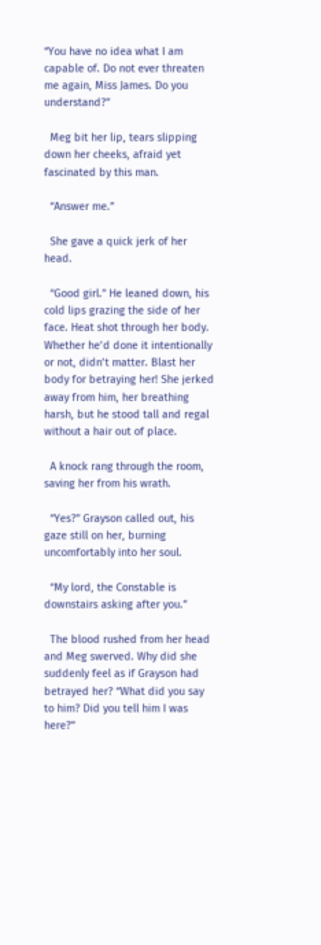“You have no idea what I am capable of. Do not ever threaten me again, Miss James. Do you understand?”

  Meg bit her lip, tears slipping down her cheeks, afraid yet fascinated by this man.

  “Answer me.”

  She gave a quick jerk of her head.

  “Good girl.” He leaned down, his cold lips grazing the side of her face. Heat shot through her body. Whether he’d done it intentionally or not, didn’t matter. Blast her body for betraying her! She jerked away from him, her breathing harsh, but he stood tall and regal without a hair out of place.

  A knock rang through the room, saving her from his wrath.

  “Yes?” Grayson called out, his gaze still on her, burning uncomfortably into her soul.

  “My lord, the Constable is downstairs asking after you.”

  The blood rushed from her head and Meg swerved. Why did she suddenly feel as if Grayson had betrayed her? “What did you say to him? Did you tell him I was here?”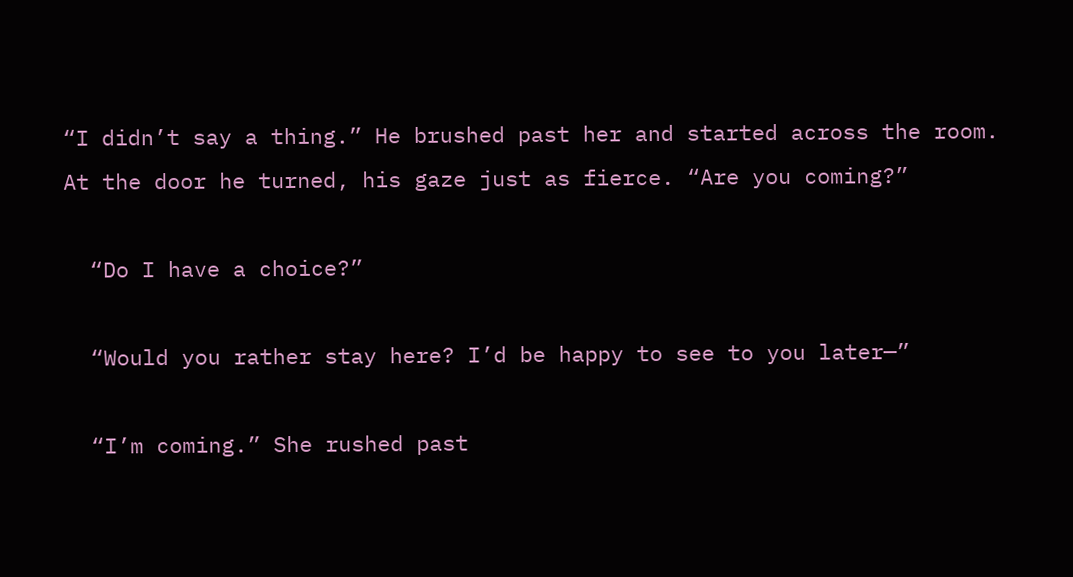“I didn’t say a thing.” He brushed past her and started across the room. At the door he turned, his gaze just as fierce. “Are you coming?”

  “Do I have a choice?”

  “Would you rather stay here? I’d be happy to see to you later—”

  “I’m coming.” She rushed past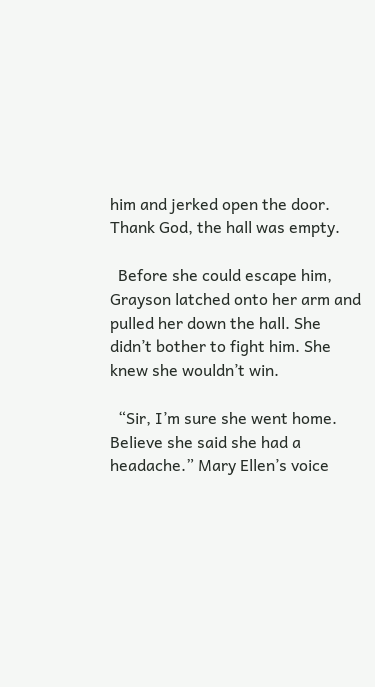him and jerked open the door. Thank God, the hall was empty.

  Before she could escape him, Grayson latched onto her arm and pulled her down the hall. She didn’t bother to fight him. She knew she wouldn’t win.

  “Sir, I’m sure she went home. Believe she said she had a headache.” Mary Ellen’s voice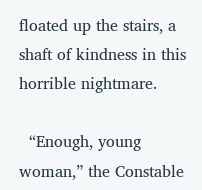floated up the stairs, a shaft of kindness in this horrible nightmare.

  “Enough, young woman,” the Constable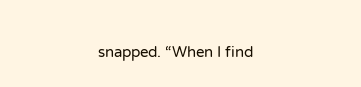snapped. “When I find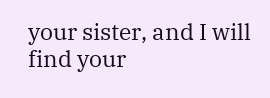your sister, and I will find your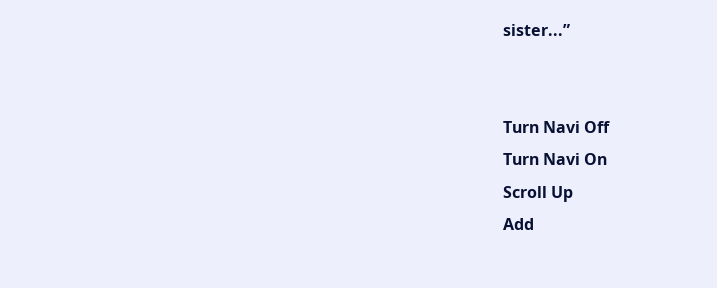sister...”


Turn Navi Off
Turn Navi On
Scroll Up
Add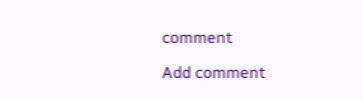comment

Add comment